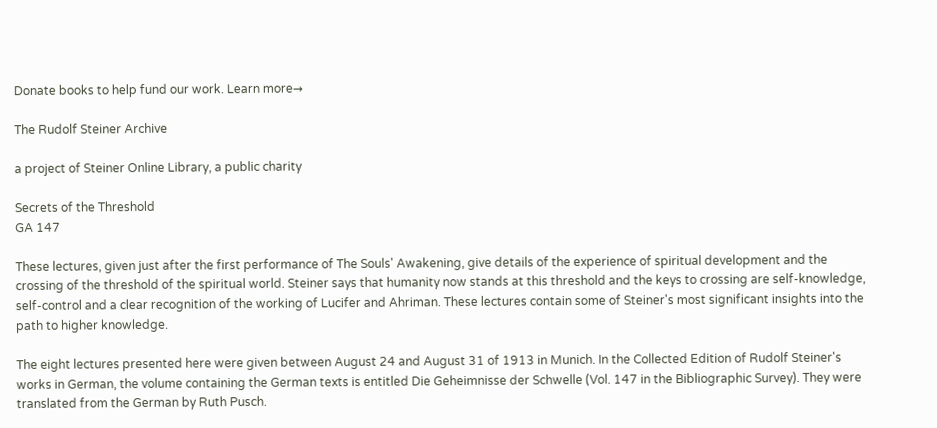Donate books to help fund our work. Learn more→

The Rudolf Steiner Archive

a project of Steiner Online Library, a public charity

Secrets of the Threshold
GA 147

These lectures, given just after the first performance of The Souls' Awakening, give details of the experience of spiritual development and the crossing of the threshold of the spiritual world. Steiner says that humanity now stands at this threshold and the keys to crossing are self-knowledge, self-control and a clear recognition of the working of Lucifer and Ahriman. These lectures contain some of Steiner's most significant insights into the path to higher knowledge.

The eight lectures presented here were given between August 24 and August 31 of 1913 in Munich. In the Collected Edition of Rudolf Steiner's works in German, the volume containing the German texts is entitled Die Geheimnisse der Schwelle (Vol. 147 in the Bibliographic Survey). They were translated from the German by Ruth Pusch.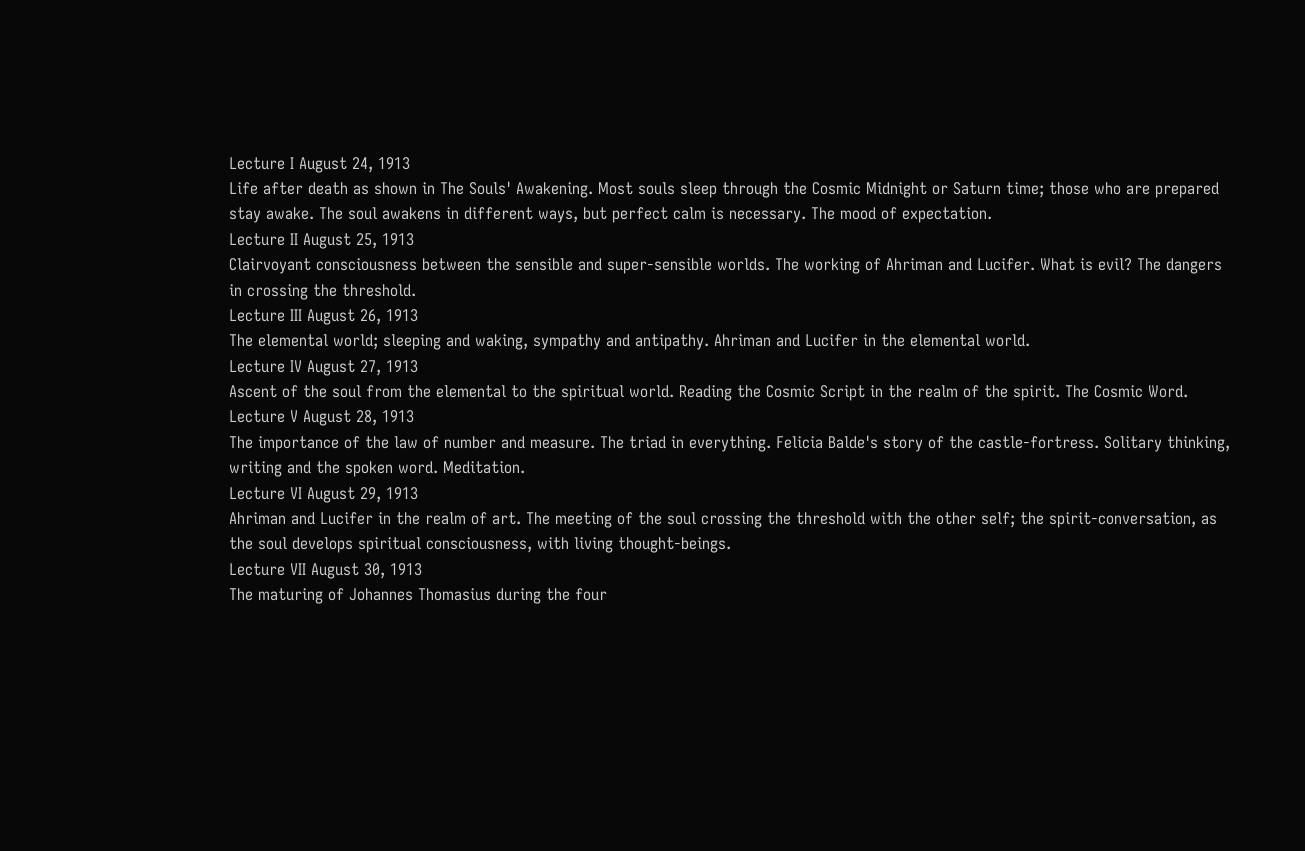Lecture I August 24, 1913
Life after death as shown in The Souls' Awakening. Most souls sleep through the Cosmic Midnight or Saturn time; those who are prepared stay awake. The soul awakens in different ways, but perfect calm is necessary. The mood of expectation.
Lecture II August 25, 1913
Clairvoyant consciousness between the sensible and super-sensible worlds. The working of Ahriman and Lucifer. What is evil? The dangers in crossing the threshold.
Lecture III August 26, 1913
The elemental world; sleeping and waking, sympathy and antipathy. Ahriman and Lucifer in the elemental world.
Lecture IV August 27, 1913
Ascent of the soul from the elemental to the spiritual world. Reading the Cosmic Script in the realm of the spirit. The Cosmic Word.
Lecture V August 28, 1913
The importance of the law of number and measure. The triad in everything. Felicia Balde's story of the castle-fortress. Solitary thinking, writing and the spoken word. Meditation.
Lecture VI August 29, 1913
Ahriman and Lucifer in the realm of art. The meeting of the soul crossing the threshold with the other self; the spirit-conversation, as the soul develops spiritual consciousness, with living thought-beings.
Lecture VII August 30, 1913
The maturing of Johannes Thomasius during the four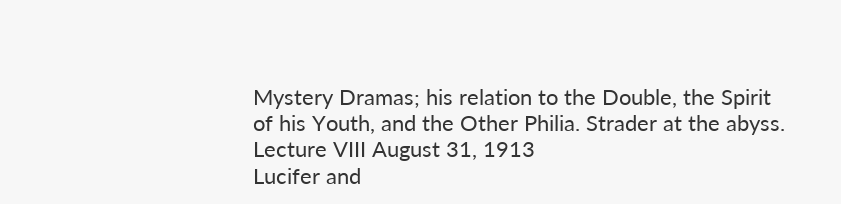Mystery Dramas; his relation to the Double, the Spirit of his Youth, and the Other Philia. Strader at the abyss.
Lecture VIII August 31, 1913
Lucifer and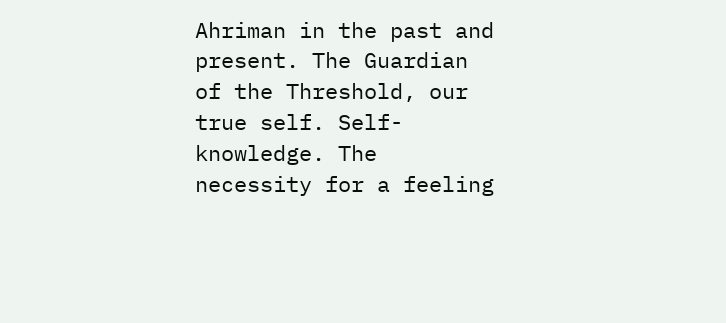Ahriman in the past and present. The Guardian of the Threshold, our true self. Self-knowledge. The necessity for a feeling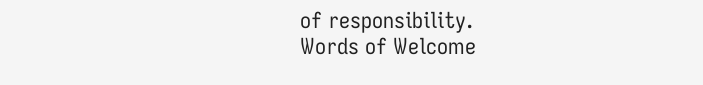of responsibility.
Words of Welcome